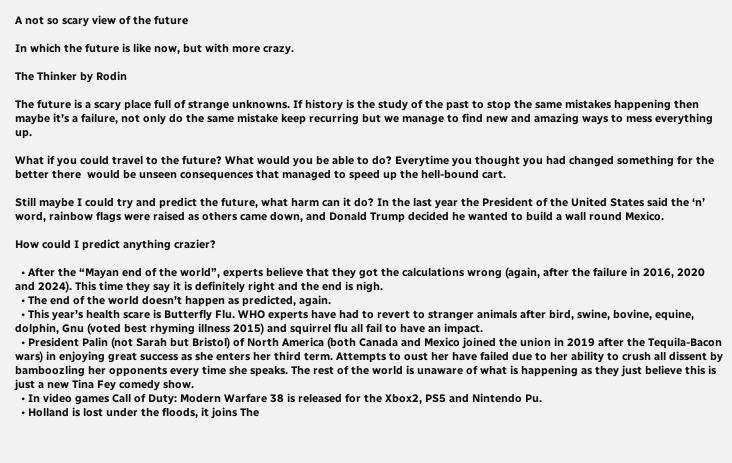A not so scary view of the future

In which the future is like now, but with more crazy.

The Thinker by Rodin

The future is a scary place full of strange unknowns. If history is the study of the past to stop the same mistakes happening then maybe it’s a failure, not only do the same mistake keep recurring but we manage to find new and amazing ways to mess everything up.

What if you could travel to the future? What would you be able to do? Everytime you thought you had changed something for the better there  would be unseen consequences that managed to speed up the hell-bound cart.

Still maybe I could try and predict the future, what harm can it do? In the last year the President of the United States said the ‘n’ word, rainbow flags were raised as others came down, and Donald Trump decided he wanted to build a wall round Mexico.

How could I predict anything crazier?

  • After the “Mayan end of the world”, experts believe that they got the calculations wrong (again, after the failure in 2016, 2020 and 2024). This time they say it is definitely right and the end is nigh.
  • The end of the world doesn’t happen as predicted, again.
  • This year’s health scare is Butterfly Flu. WHO experts have had to revert to stranger animals after bird, swine, bovine, equine, dolphin, Gnu (voted best rhyming illness 2015) and squirrel flu all fail to have an impact.
  • President Palin (not Sarah but Bristol) of North America (both Canada and Mexico joined the union in 2019 after the Tequila-Bacon wars) in enjoying great success as she enters her third term. Attempts to oust her have failed due to her ability to crush all dissent by bamboozling her opponents every time she speaks. The rest of the world is unaware of what is happening as they just believe this is just a new Tina Fey comedy show.
  • In video games Call of Duty: Modern Warfare 38 is released for the Xbox2, PS5 and Nintendo Pu.
  • Holland is lost under the floods, it joins The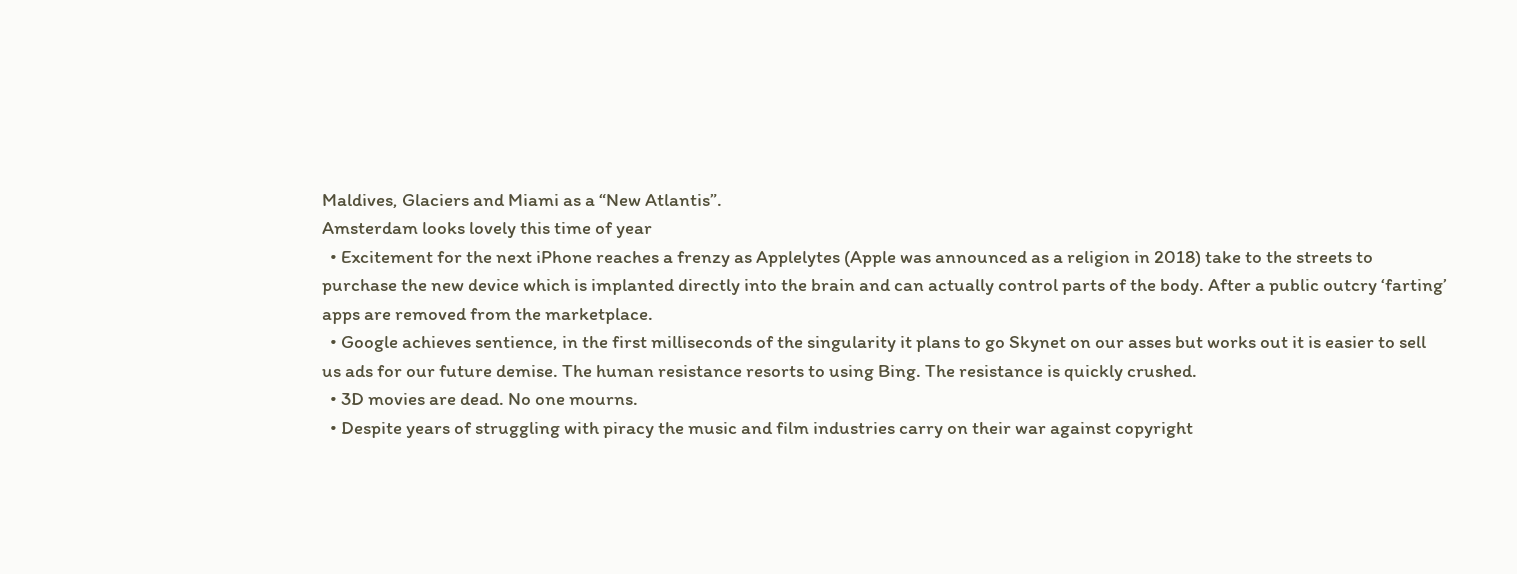Maldives, Glaciers and Miami as a “New Atlantis”.
Amsterdam looks lovely this time of year
  • Excitement for the next iPhone reaches a frenzy as Applelytes (Apple was announced as a religion in 2018) take to the streets to purchase the new device which is implanted directly into the brain and can actually control parts of the body. After a public outcry ‘farting’ apps are removed from the marketplace.
  • Google achieves sentience, in the first milliseconds of the singularity it plans to go Skynet on our asses but works out it is easier to sell us ads for our future demise. The human resistance resorts to using Bing. The resistance is quickly crushed.
  • 3D movies are dead. No one mourns.
  • Despite years of struggling with piracy the music and film industries carry on their war against copyright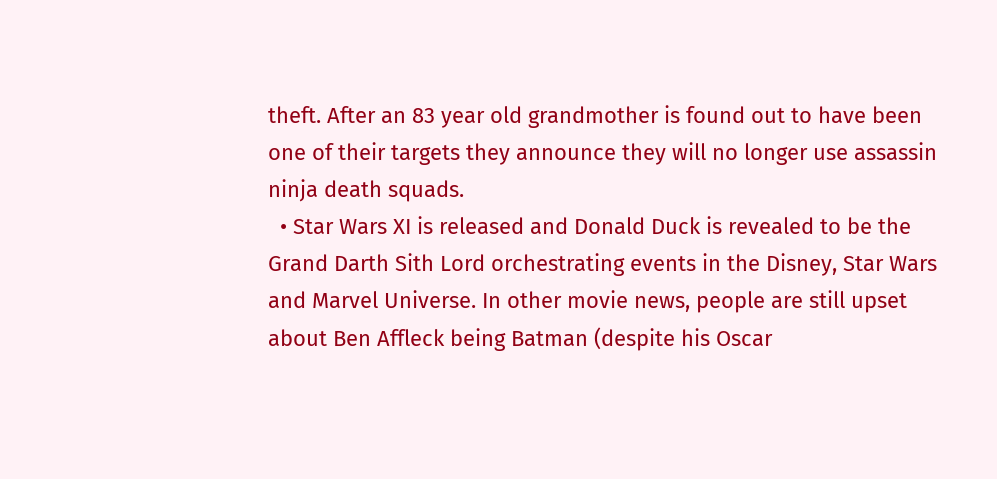theft. After an 83 year old grandmother is found out to have been one of their targets they announce they will no longer use assassin ninja death squads.
  • Star Wars XI is released and Donald Duck is revealed to be the Grand Darth Sith Lord orchestrating events in the Disney, Star Wars and Marvel Universe. In other movie news, people are still upset about Ben Affleck being Batman (despite his Oscar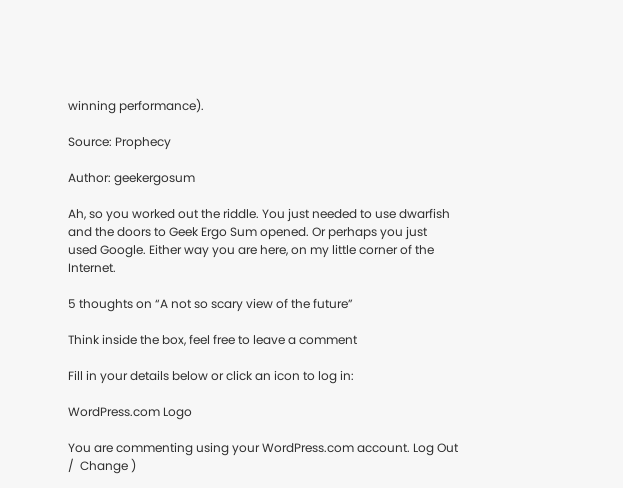winning performance).

Source: Prophecy

Author: geekergosum

Ah, so you worked out the riddle. You just needed to use dwarfish and the doors to Geek Ergo Sum opened. Or perhaps you just used Google. Either way you are here, on my little corner of the Internet.

5 thoughts on “A not so scary view of the future”

Think inside the box, feel free to leave a comment

Fill in your details below or click an icon to log in:

WordPress.com Logo

You are commenting using your WordPress.com account. Log Out /  Change )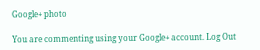Google+ photo

You are commenting using your Google+ account. Log Out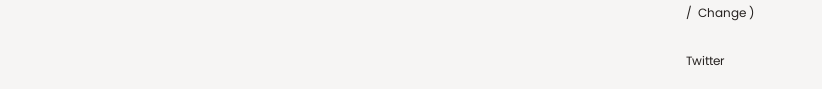/  Change )

Twitter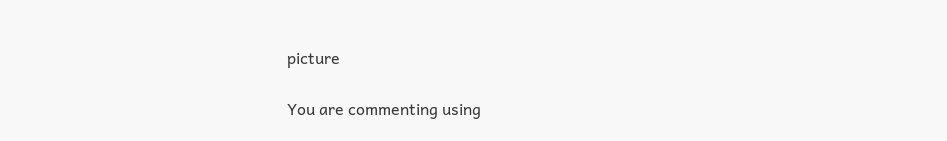picture

You are commenting using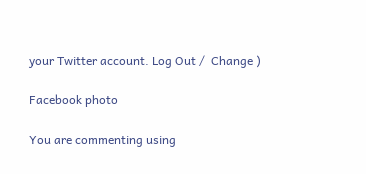your Twitter account. Log Out /  Change )

Facebook photo

You are commenting using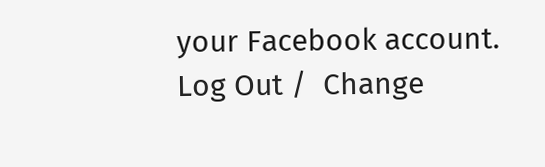your Facebook account. Log Out /  Change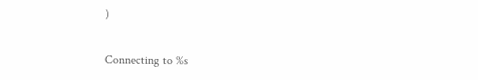)


Connecting to %s